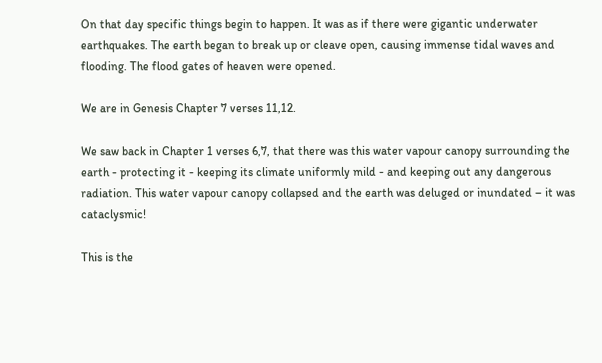On that day specific things begin to happen. It was as if there were gigantic underwater earthquakes. The earth began to break up or cleave open, causing immense tidal waves and flooding. The flood gates of heaven were opened.

We are in Genesis Chapter 7 verses 11,12.

We saw back in Chapter 1 verses 6,7, that there was this water vapour canopy surrounding the earth - protecting it - keeping its climate uniformly mild - and keeping out any dangerous radiation. This water vapour canopy collapsed and the earth was deluged or inundated – it was cataclysmic!

This is the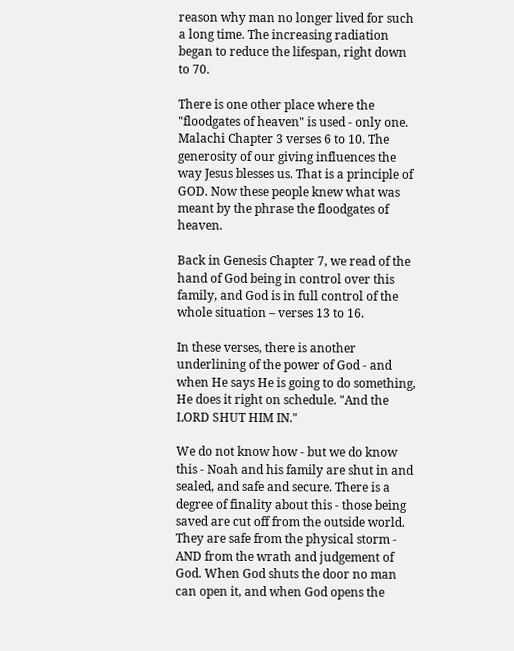reason why man no longer lived for such a long time. The increasing radiation began to reduce the lifespan, right down to 70.

There is one other place where the "floodgates of heaven" is used - only one. Malachi Chapter 3 verses 6 to 10. The generosity of our giving influences the way Jesus blesses us. That is a principle of GOD. Now these people knew what was meant by the phrase the floodgates of heaven.

Back in Genesis Chapter 7, we read of the hand of God being in control over this family, and God is in full control of the whole situation – verses 13 to 16.

In these verses, there is another underlining of the power of God - and when He says He is going to do something, He does it right on schedule. "And the LORD SHUT HIM IN."

We do not know how - but we do know this - Noah and his family are shut in and sealed, and safe and secure. There is a degree of finality about this - those being saved are cut off from the outside world. They are safe from the physical storm - AND from the wrath and judgement of God. When God shuts the door no man can open it, and when God opens the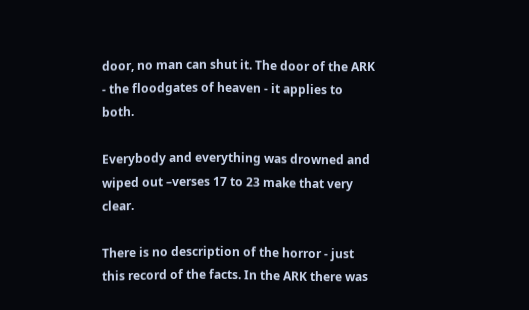door, no man can shut it. The door of the ARK - the floodgates of heaven - it applies to both.

Everybody and everything was drowned and wiped out –verses 17 to 23 make that very clear.

There is no description of the horror - just this record of the facts. In the ARK there was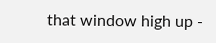that window high up -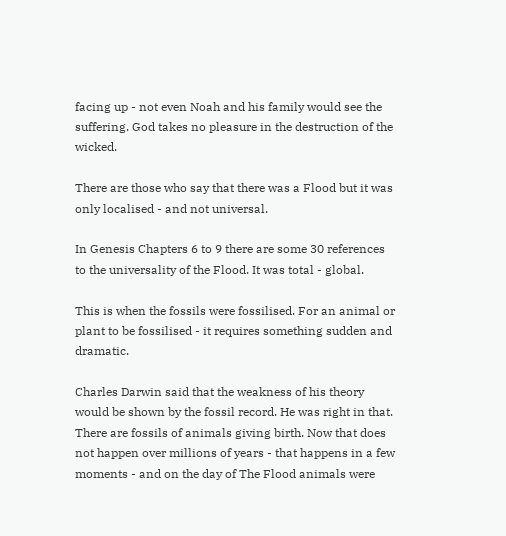facing up - not even Noah and his family would see the suffering. God takes no pleasure in the destruction of the wicked.

There are those who say that there was a Flood but it was only localised - and not universal.

In Genesis Chapters 6 to 9 there are some 30 references to the universality of the Flood. It was total - global.

This is when the fossils were fossilised. For an animal or plant to be fossilised - it requires something sudden and dramatic.

Charles Darwin said that the weakness of his theory would be shown by the fossil record. He was right in that. There are fossils of animals giving birth. Now that does not happen over millions of years - that happens in a few moments - and on the day of The Flood animals were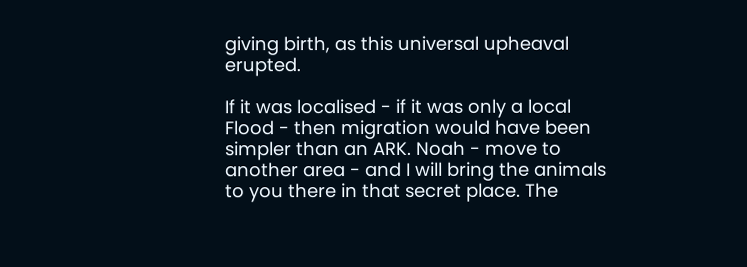giving birth, as this universal upheaval erupted.

If it was localised - if it was only a local Flood - then migration would have been simpler than an ARK. Noah - move to another area - and I will bring the animals to you there in that secret place. The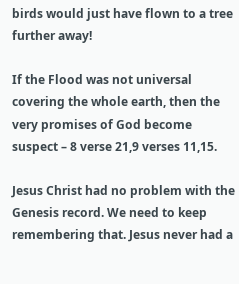birds would just have flown to a tree further away!

If the Flood was not universal covering the whole earth, then the very promises of God become suspect – 8 verse 21,9 verses 11,15.

Jesus Christ had no problem with the Genesis record. We need to keep remembering that. Jesus never had a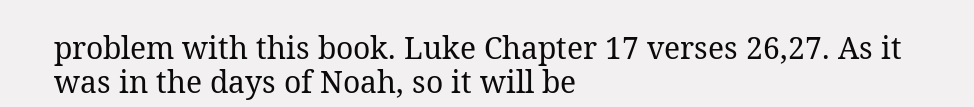problem with this book. Luke Chapter 17 verses 26,27. As it was in the days of Noah, so it will be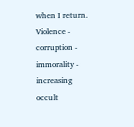when I return. Violence - corruption - immorality - increasing occult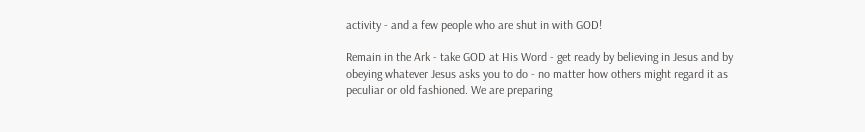activity - and a few people who are shut in with GOD!

Remain in the Ark - take GOD at His Word - get ready by believing in Jesus and by obeying whatever Jesus asks you to do - no matter how others might regard it as peculiar or old fashioned. We are preparing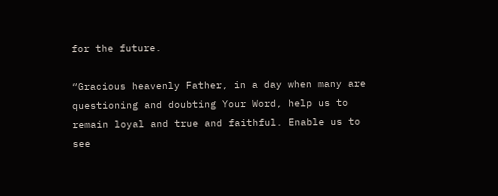for the future.

“Gracious heavenly Father, in a day when many are questioning and doubting Your Word, help us to remain loyal and true and faithful. Enable us to see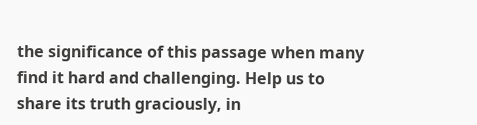the significance of this passage when many find it hard and challenging. Help us to share its truth graciously, in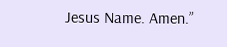Jesus Name. Amen.”